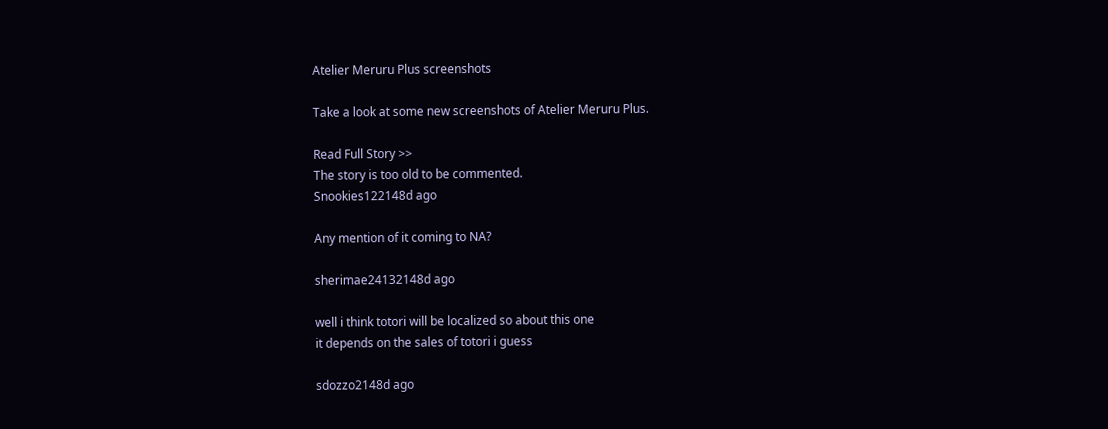Atelier Meruru Plus screenshots

Take a look at some new screenshots of Atelier Meruru Plus.

Read Full Story >>
The story is too old to be commented.
Snookies122148d ago

Any mention of it coming to NA?

sherimae24132148d ago

well i think totori will be localized so about this one
it depends on the sales of totori i guess

sdozzo2148d ago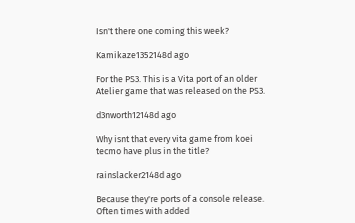Isn't there one coming this week?

Kamikaze1352148d ago

For the PS3. This is a Vita port of an older Atelier game that was released on the PS3.

d3nworth12148d ago

Why isnt that every vita game from koei tecmo have plus in the title?

rainslacker2148d ago

Because they're ports of a console release. Often times with added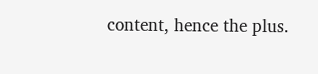content, hence the plus.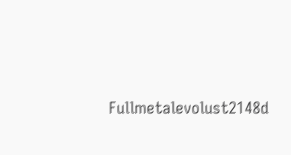Fullmetalevolust2148d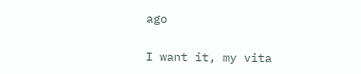ago

I want it, my vita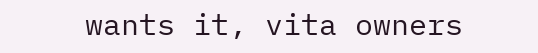wants it, vita owners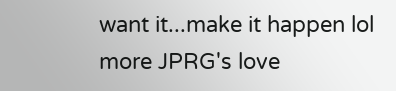want it...make it happen lol more JPRG's love